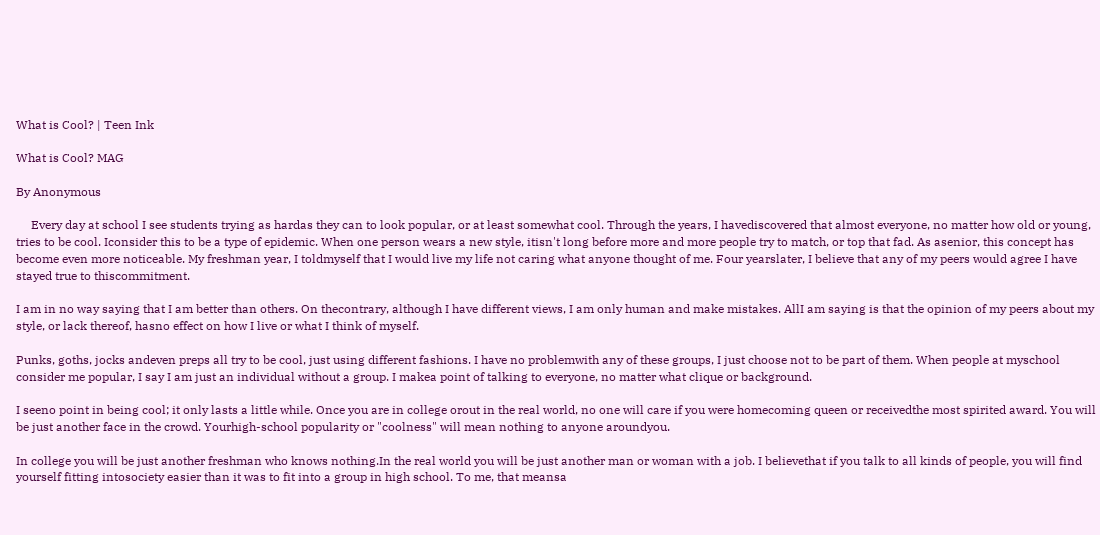What is Cool? | Teen Ink

What is Cool? MAG

By Anonymous

     Every day at school I see students trying as hardas they can to look popular, or at least somewhat cool. Through the years, I havediscovered that almost everyone, no matter how old or young, tries to be cool. Iconsider this to be a type of epidemic. When one person wears a new style, itisn't long before more and more people try to match, or top that fad. As asenior, this concept has become even more noticeable. My freshman year, I toldmyself that I would live my life not caring what anyone thought of me. Four yearslater, I believe that any of my peers would agree I have stayed true to thiscommitment.

I am in no way saying that I am better than others. On thecontrary, although I have different views, I am only human and make mistakes. AllI am saying is that the opinion of my peers about my style, or lack thereof, hasno effect on how I live or what I think of myself.

Punks, goths, jocks andeven preps all try to be cool, just using different fashions. I have no problemwith any of these groups, I just choose not to be part of them. When people at myschool consider me popular, I say I am just an individual without a group. I makea point of talking to everyone, no matter what clique or background.

I seeno point in being cool; it only lasts a little while. Once you are in college orout in the real world, no one will care if you were homecoming queen or receivedthe most spirited award. You will be just another face in the crowd. Yourhigh-school popularity or "coolness" will mean nothing to anyone aroundyou.

In college you will be just another freshman who knows nothing.In the real world you will be just another man or woman with a job. I believethat if you talk to all kinds of people, you will find yourself fitting intosociety easier than it was to fit into a group in high school. To me, that meansa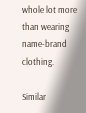whole lot more than wearing name-brand clothing.

Similar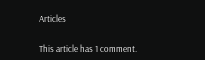Articles


This article has 1 comment.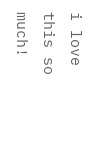i love this so much!